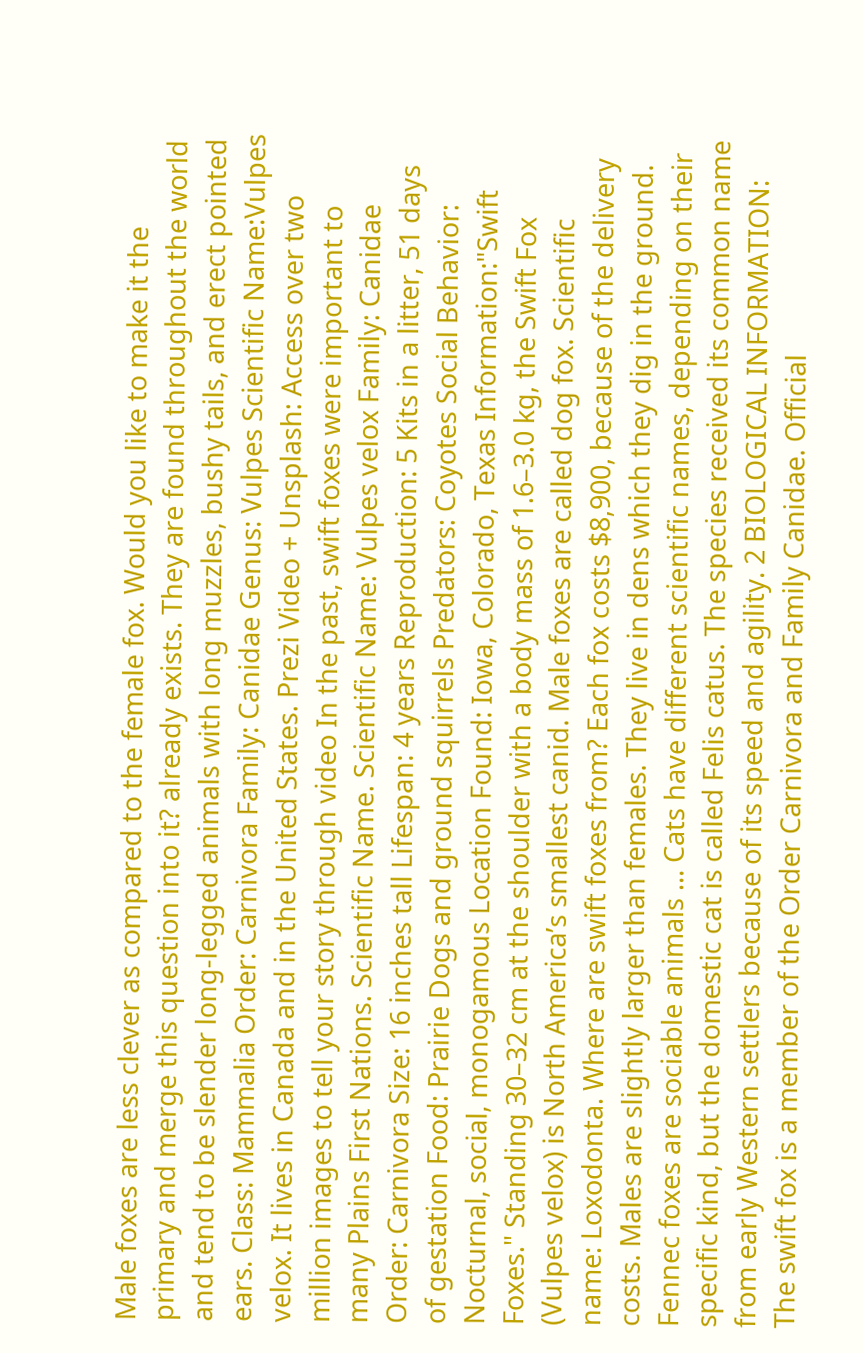Male foxes are less clever as compared to the female fox. Would you like to make it the primary and merge this question into it? already exists. They are found throughout the world and tend to be slender long-legged animals with long muzzles, bushy tails, and erect pointed ears. Class: Mammalia Order: Carnivora Family: Canidae Genus: Vulpes Scientific Name:Vulpes velox. It lives in Canada and in the United States. Prezi Video + Unsplash: Access over two million images to tell your story through video In the past, swift foxes were important to many Plains First Nations. Scientific Name. Scientific Name: Vulpes velox Family: Canidae Order: Carnivora Size: 16 inches tall Lifespan: 4 years Reproduction: 5 Kits in a litter, 51 days of gestation Food: Prairie Dogs and ground squirrels Predators: Coyotes Social Behavior: Nocturnal, social, monogamous Location Found: Iowa, Colorado, Texas Information:"Swift Foxes." Standing 30–32 cm at the shoulder with a body mass of 1.6–3.0 kg, the Swift Fox (Vulpes velox) is North America’s smallest canid. Male foxes are called dog fox. Scientific name: Loxodonta. Where are swift foxes from? Each fox costs $8,900, because of the delivery costs. Males are slightly larger than females. They live in dens which they dig in the ground. Fennec foxes are sociable animals … Cats have different scientific names, depending on their specific kind, but the domestic cat is called Felis catus. The species received its common name from early Western settlers because of its speed and agility. 2 BIOLOGICAL INFORMATION: The swift fox is a member of the Order Carnivora and Family Canidae. Official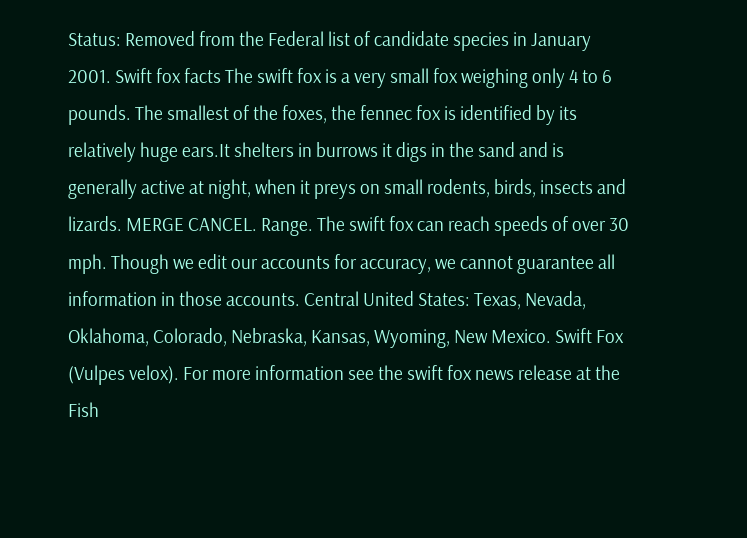Status: Removed from the Federal list of candidate species in January 2001. Swift fox facts The swift fox is a very small fox weighing only 4 to 6 pounds. The smallest of the foxes, the fennec fox is identified by its relatively huge ears.It shelters in burrows it digs in the sand and is generally active at night, when it preys on small rodents, birds, insects and lizards. MERGE CANCEL. Range. The swift fox can reach speeds of over 30 mph. Though we edit our accounts for accuracy, we cannot guarantee all information in those accounts. Central United States: Texas, Nevada, Oklahoma, Colorado, Nebraska, Kansas, Wyoming, New Mexico. Swift Fox (Vulpes velox). For more information see the swift fox news release at the Fish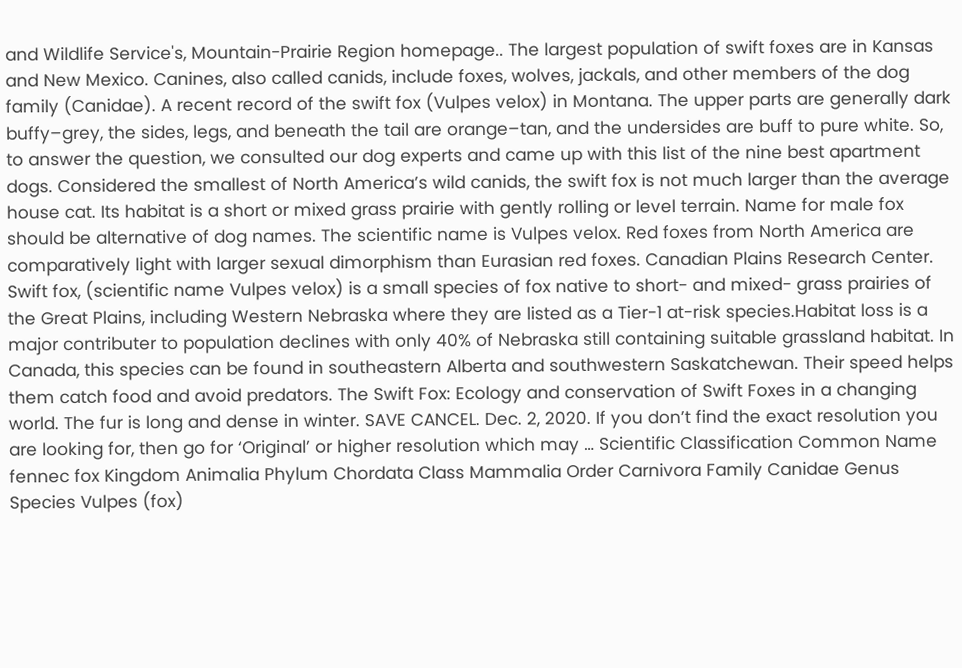and Wildlife Service's, Mountain-Prairie Region homepage.. The largest population of swift foxes are in Kansas and New Mexico. Canines, also called canids, include foxes, wolves, jackals, and other members of the dog family (Canidae). A recent record of the swift fox (Vulpes velox) in Montana. The upper parts are generally dark buffy–grey, the sides, legs, and beneath the tail are orange–tan, and the undersides are buff to pure white. So, to answer the question, we consulted our dog experts and came up with this list of the nine best apartment dogs. Considered the smallest of North America’s wild canids, the swift fox is not much larger than the average house cat. Its habitat is a short or mixed grass prairie with gently rolling or level terrain. Name for male fox should be alternative of dog names. The scientific name is Vulpes velox. Red foxes from North America are comparatively light with larger sexual dimorphism than Eurasian red foxes. Canadian Plains Research Center. Swift fox, (scientific name Vulpes velox) is a small species of fox native to short- and mixed- grass prairies of the Great Plains, including Western Nebraska where they are listed as a Tier-1 at-risk species.Habitat loss is a major contributer to population declines with only 40% of Nebraska still containing suitable grassland habitat. In Canada, this species can be found in southeastern Alberta and southwestern Saskatchewan. Their speed helps them catch food and avoid predators. The Swift Fox: Ecology and conservation of Swift Foxes in a changing world. The fur is long and dense in winter. SAVE CANCEL. Dec. 2, 2020. If you don’t find the exact resolution you are looking for, then go for ‘Original’ or higher resolution which may … Scientific Classification Common Name fennec fox Kingdom Animalia Phylum Chordata Class Mammalia Order Carnivora Family Canidae Genus Species Vulpes (fox)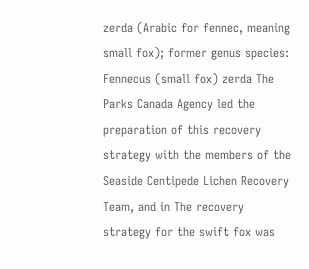zerda (Arabic for fennec, meaning small fox); former genus species: Fennecus (small fox) zerda The Parks Canada Agency led the preparation of this recovery strategy with the members of the Seaside Centipede Lichen Recovery Team, and in The recovery strategy for the swift fox was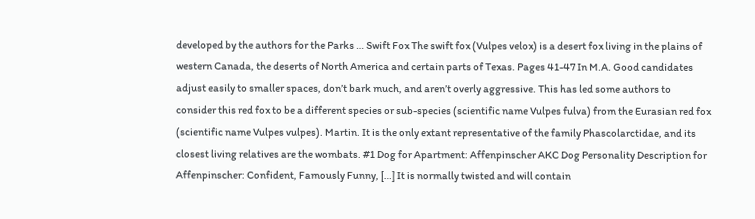developed by the authors for the Parks … Swift Fox The swift fox (Vulpes velox) is a desert fox living in the plains of western Canada, the deserts of North America and certain parts of Texas. Pages 41-47 In M.A. Good candidates adjust easily to smaller spaces, don’t bark much, and aren’t overly aggressive. This has led some authors to consider this red fox to be a different species or sub-species (scientific name Vulpes fulva) from the Eurasian red fox (scientific name Vulpes vulpes). Martin. It is the only extant representative of the family Phascolarctidae, and its closest living relatives are the wombats. #1 Dog for Apartment: Affenpinscher AKC Dog Personality Description for Affenpinscher: Confident, Famously Funny, […] It is normally twisted and will contain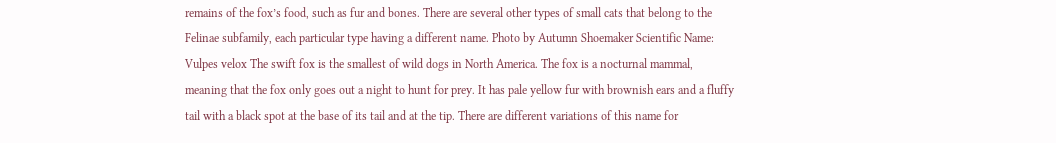remains of the fox’s food, such as fur and bones. There are several other types of small cats that belong to the Felinae subfamily, each particular type having a different name. Photo by Autumn Shoemaker Scientific Name: Vulpes velox The swift fox is the smallest of wild dogs in North America. The fox is a nocturnal mammal, meaning that the fox only goes out a night to hunt for prey. It has pale yellow fur with brownish ears and a fluffy tail with a black spot at the base of its tail and at the tip. There are different variations of this name for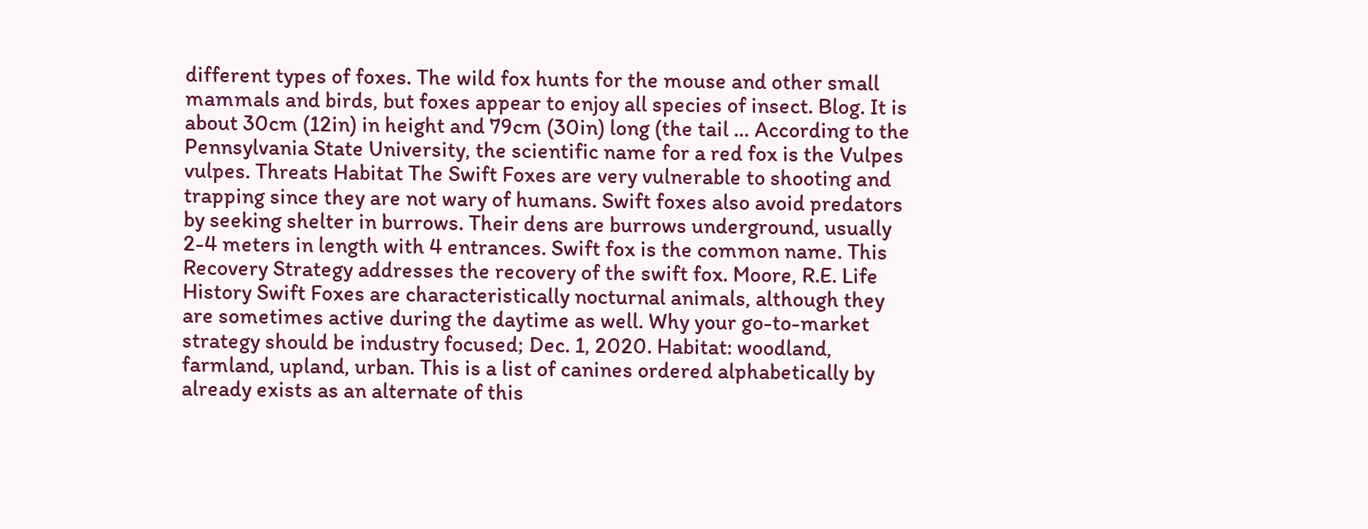different types of foxes. The wild fox hunts for the mouse and other small mammals and birds, but foxes appear to enjoy all species of insect. Blog. It is about 30cm (12in) in height and 79cm (30in) long (the tail … According to the Pennsylvania State University, the scientific name for a red fox is the Vulpes vulpes. Threats Habitat The Swift Foxes are very vulnerable to shooting and trapping since they are not wary of humans. Swift foxes also avoid predators by seeking shelter in burrows. Their dens are burrows underground, usually 2-4 meters in length with 4 entrances. Swift fox is the common name. This Recovery Strategy addresses the recovery of the swift fox. Moore, R.E. Life History Swift Foxes are characteristically nocturnal animals, although they are sometimes active during the daytime as well. Why your go-to-market strategy should be industry focused; Dec. 1, 2020. Habitat: woodland, farmland, upland, urban. This is a list of canines ordered alphabetically by already exists as an alternate of this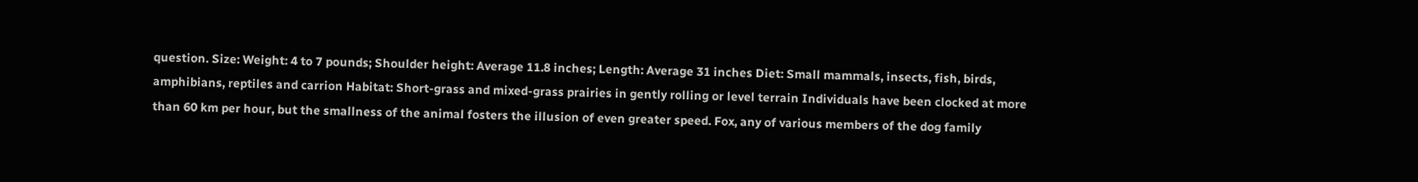question. Size: Weight: 4 to 7 pounds; Shoulder height: Average 11.8 inches; Length: Average 31 inches Diet: Small mammals, insects, fish, birds, amphibians, reptiles and carrion Habitat: Short-grass and mixed-grass prairies in gently rolling or level terrain Individuals have been clocked at more than 60 km per hour, but the smallness of the animal fosters the illusion of even greater speed. Fox, any of various members of the dog family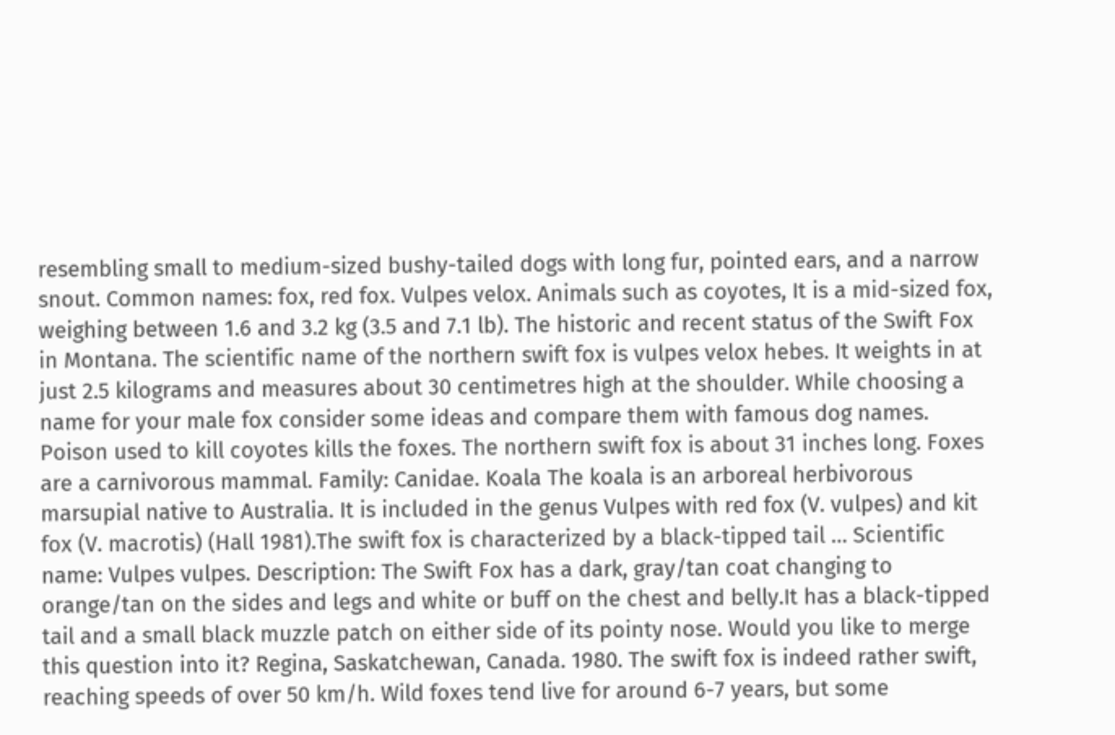resembling small to medium-sized bushy-tailed dogs with long fur, pointed ears, and a narrow snout. Common names: fox, red fox. Vulpes velox. Animals such as coyotes, It is a mid-sized fox, weighing between 1.6 and 3.2 kg (3.5 and 7.1 lb). The historic and recent status of the Swift Fox in Montana. The scientific name of the northern swift fox is vulpes velox hebes. It weights in at just 2.5 kilograms and measures about 30 centimetres high at the shoulder. While choosing a name for your male fox consider some ideas and compare them with famous dog names. Poison used to kill coyotes kills the foxes. The northern swift fox is about 31 inches long. Foxes are a carnivorous mammal. Family: Canidae. Koala The koala is an arboreal herbivorous marsupial native to Australia. It is included in the genus Vulpes with red fox (V. vulpes) and kit fox (V. macrotis) (Hall 1981).The swift fox is characterized by a black-tipped tail … Scientific name: Vulpes vulpes. Description: The Swift Fox has a dark, gray/tan coat changing to orange/tan on the sides and legs and white or buff on the chest and belly.It has a black-tipped tail and a small black muzzle patch on either side of its pointy nose. Would you like to merge this question into it? Regina, Saskatchewan, Canada. 1980. The swift fox is indeed rather swift, reaching speeds of over 50 km/h. Wild foxes tend live for around 6-7 years, but some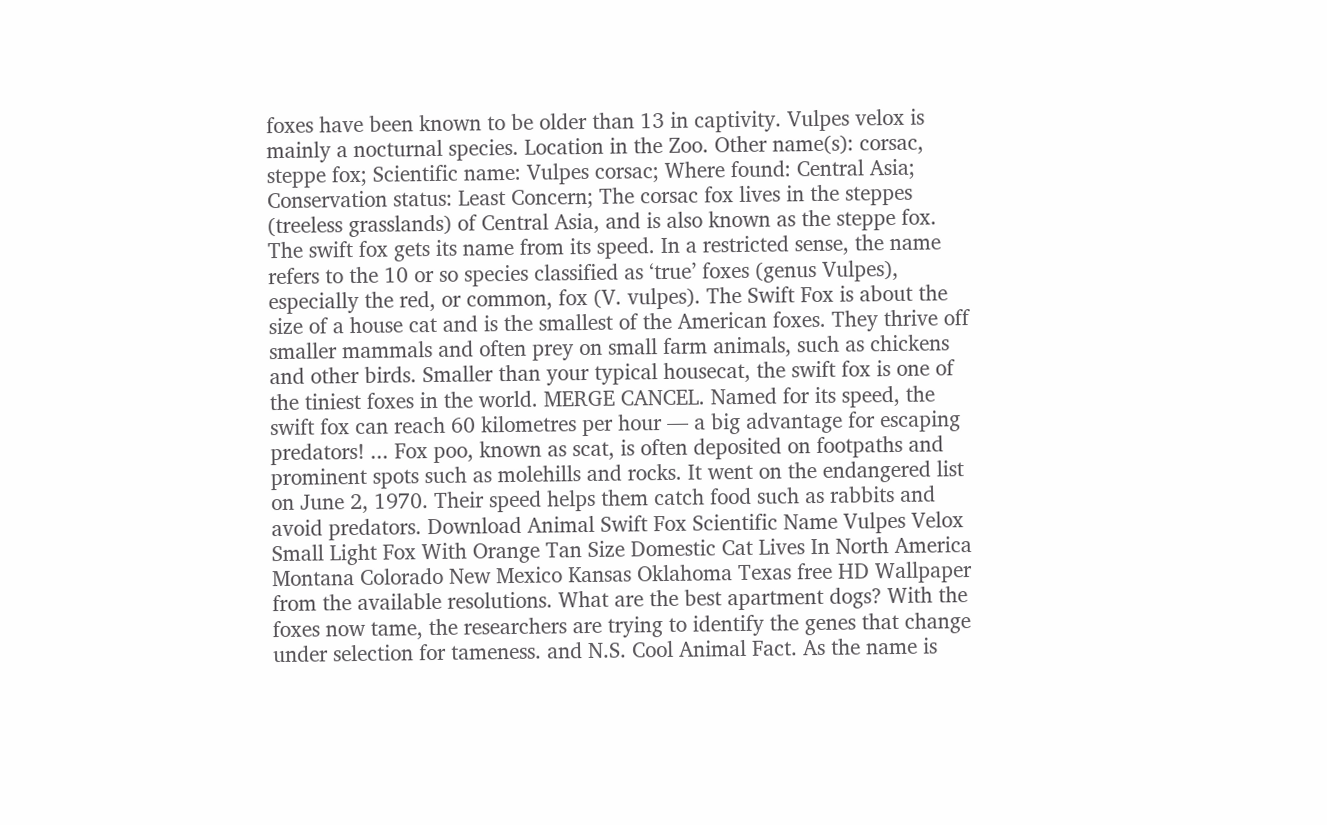foxes have been known to be older than 13 in captivity. Vulpes velox is mainly a nocturnal species. Location in the Zoo. Other name(s): corsac, steppe fox; Scientific name: Vulpes corsac; Where found: Central Asia; Conservation status: Least Concern; The corsac fox lives in the steppes (treeless grasslands) of Central Asia, and is also known as the steppe fox. The swift fox gets its name from its speed. In a restricted sense, the name refers to the 10 or so species classified as ‘true’ foxes (genus Vulpes), especially the red, or common, fox (V. vulpes). The Swift Fox is about the size of a house cat and is the smallest of the American foxes. They thrive off smaller mammals and often prey on small farm animals, such as chickens and other birds. Smaller than your typical housecat, the swift fox is one of the tiniest foxes in the world. MERGE CANCEL. Named for its speed, the swift fox can reach 60 kilometres per hour — a big advantage for escaping predators! ... Fox poo, known as scat, is often deposited on footpaths and prominent spots such as molehills and rocks. It went on the endangered list on June 2, 1970. Their speed helps them catch food such as rabbits and avoid predators. Download Animal Swift Fox Scientific Name Vulpes Velox Small Light Fox With Orange Tan Size Domestic Cat Lives In North America Montana Colorado New Mexico Kansas Oklahoma Texas free HD Wallpaper from the available resolutions. What are the best apartment dogs? With the foxes now tame, the researchers are trying to identify the genes that change under selection for tameness. and N.S. Cool Animal Fact. As the name is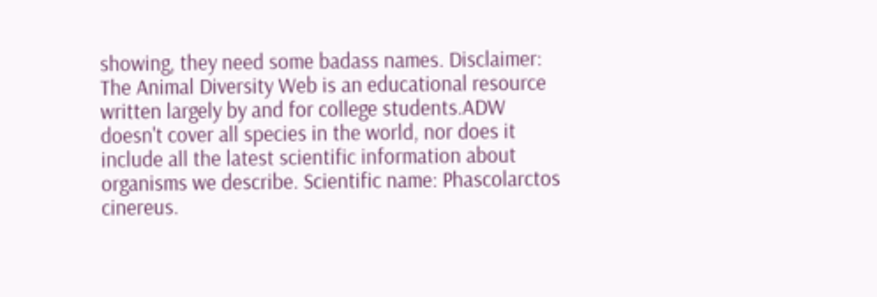showing, they need some badass names. Disclaimer: The Animal Diversity Web is an educational resource written largely by and for college students.ADW doesn't cover all species in the world, nor does it include all the latest scientific information about organisms we describe. Scientific name: Phascolarctos cinereus.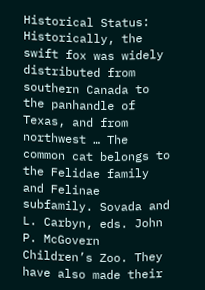Historical Status: Historically, the swift fox was widely distributed from southern Canada to the panhandle of Texas, and from northwest … The common cat belongs to the Felidae family and Felinae subfamily. Sovada and L. Carbyn, eds. John P. McGovern Children’s Zoo. They have also made their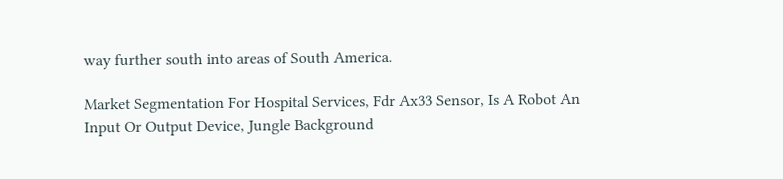way further south into areas of South America.

Market Segmentation For Hospital Services, Fdr Ax33 Sensor, Is A Robot An Input Or Output Device, Jungle Background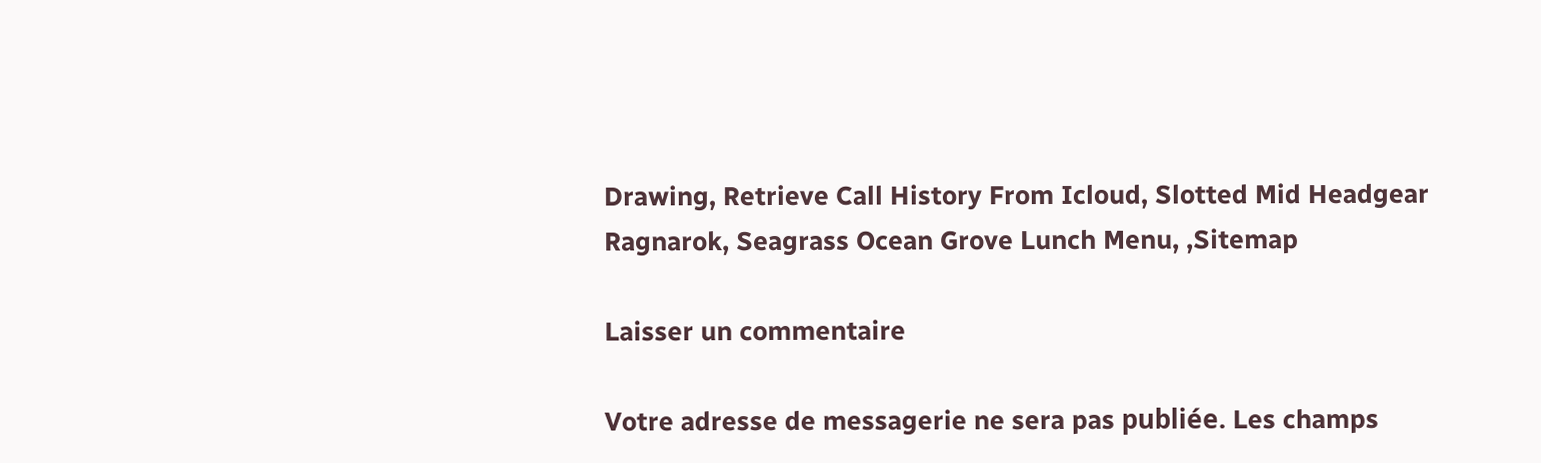Drawing, Retrieve Call History From Icloud, Slotted Mid Headgear Ragnarok, Seagrass Ocean Grove Lunch Menu, ,Sitemap

Laisser un commentaire

Votre adresse de messagerie ne sera pas publiée. Les champs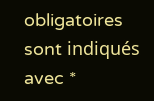obligatoires sont indiqués avec *